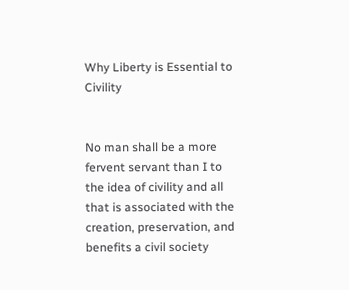Why Liberty is Essential to Civility


No man shall be a more fervent servant than I to the idea of civility and all that is associated with the creation, preservation, and benefits a civil society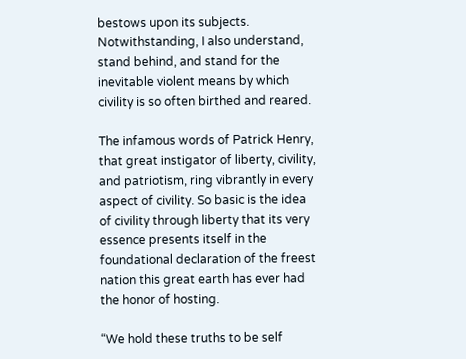bestows upon its subjects. Notwithstanding, I also understand, stand behind, and stand for the inevitable violent means by which civility is so often birthed and reared.

The infamous words of Patrick Henry, that great instigator of liberty, civility, and patriotism, ring vibrantly in every aspect of civility. So basic is the idea of civility through liberty that its very essence presents itself in the foundational declaration of the freest nation this great earth has ever had the honor of hosting.

“We hold these truths to be self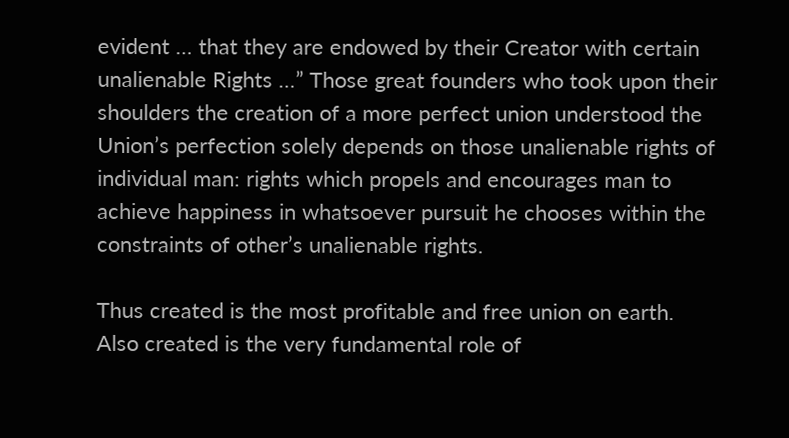evident … that they are endowed by their Creator with certain unalienable Rights …” Those great founders who took upon their shoulders the creation of a more perfect union understood the Union’s perfection solely depends on those unalienable rights of individual man: rights which propels and encourages man to achieve happiness in whatsoever pursuit he chooses within the constraints of other’s unalienable rights.

Thus created is the most profitable and free union on earth. Also created is the very fundamental role of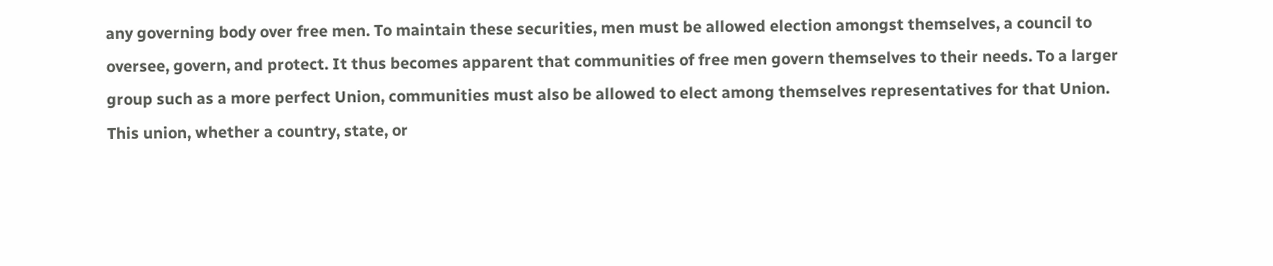any governing body over free men. To maintain these securities, men must be allowed election amongst themselves, a council to oversee, govern, and protect. It thus becomes apparent that communities of free men govern themselves to their needs. To a larger group such as a more perfect Union, communities must also be allowed to elect among themselves representatives for that Union. This union, whether a country, state, or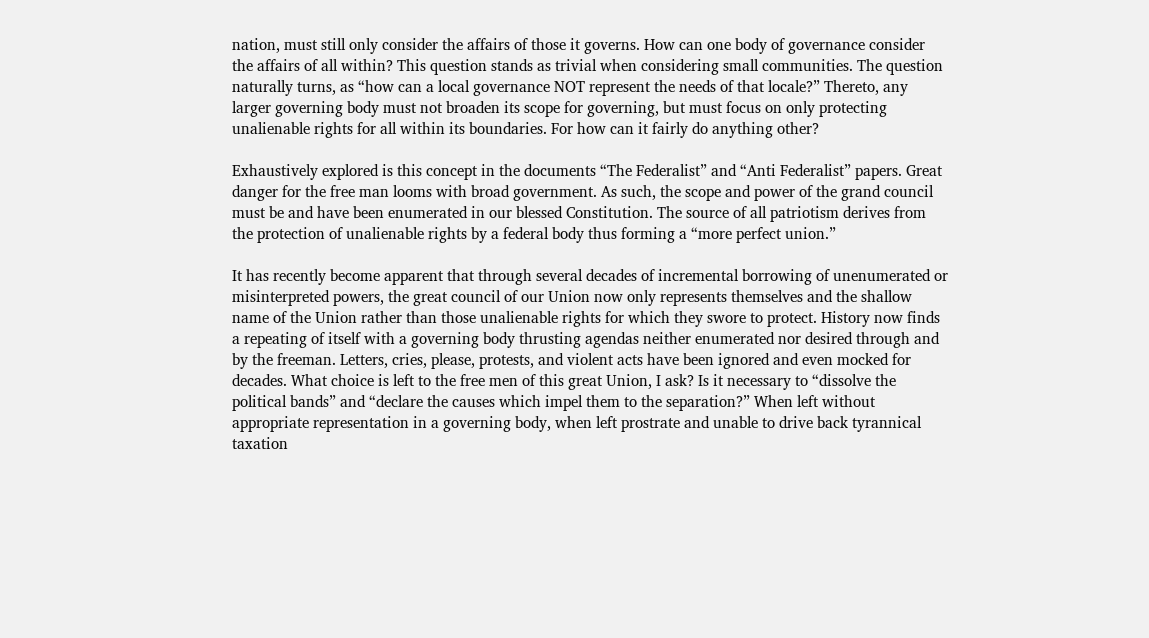nation, must still only consider the affairs of those it governs. How can one body of governance consider the affairs of all within? This question stands as trivial when considering small communities. The question naturally turns, as “how can a local governance NOT represent the needs of that locale?” Thereto, any larger governing body must not broaden its scope for governing, but must focus on only protecting unalienable rights for all within its boundaries. For how can it fairly do anything other?

Exhaustively explored is this concept in the documents “The Federalist” and “Anti Federalist” papers. Great danger for the free man looms with broad government. As such, the scope and power of the grand council must be and have been enumerated in our blessed Constitution. The source of all patriotism derives from the protection of unalienable rights by a federal body thus forming a “more perfect union.”

It has recently become apparent that through several decades of incremental borrowing of unenumerated or misinterpreted powers, the great council of our Union now only represents themselves and the shallow name of the Union rather than those unalienable rights for which they swore to protect. History now finds a repeating of itself with a governing body thrusting agendas neither enumerated nor desired through and by the freeman. Letters, cries, please, protests, and violent acts have been ignored and even mocked for decades. What choice is left to the free men of this great Union, I ask? Is it necessary to “dissolve the political bands” and “declare the causes which impel them to the separation?” When left without appropriate representation in a governing body, when left prostrate and unable to drive back tyrannical taxation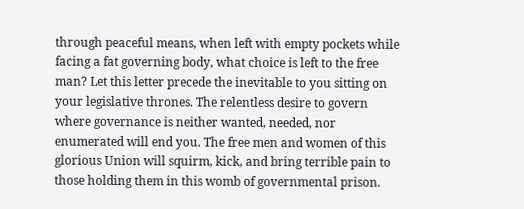through peaceful means, when left with empty pockets while facing a fat governing body, what choice is left to the free man? Let this letter precede the inevitable to you sitting on your legislative thrones. The relentless desire to govern where governance is neither wanted, needed, nor enumerated will end you. The free men and women of this glorious Union will squirm, kick, and bring terrible pain to those holding them in this womb of governmental prison.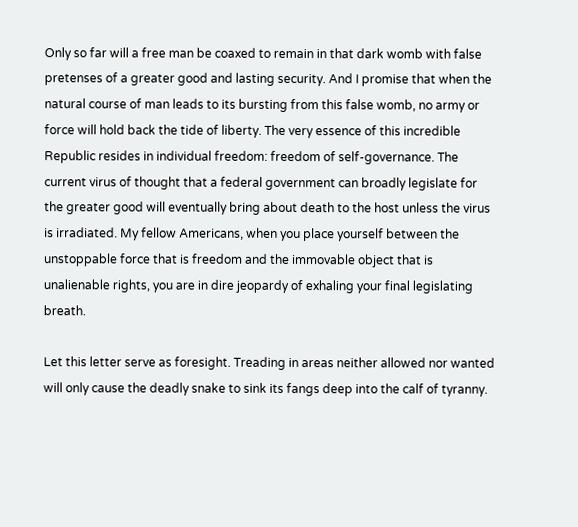Only so far will a free man be coaxed to remain in that dark womb with false pretenses of a greater good and lasting security. And I promise that when the natural course of man leads to its bursting from this false womb, no army or force will hold back the tide of liberty. The very essence of this incredible Republic resides in individual freedom: freedom of self-governance. The current virus of thought that a federal government can broadly legislate for the greater good will eventually bring about death to the host unless the virus is irradiated. My fellow Americans, when you place yourself between the unstoppable force that is freedom and the immovable object that is unalienable rights, you are in dire jeopardy of exhaling your final legislating breath.

Let this letter serve as foresight. Treading in areas neither allowed nor wanted will only cause the deadly snake to sink its fangs deep into the calf of tyranny.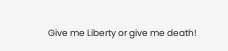Give me Liberty or give me death!